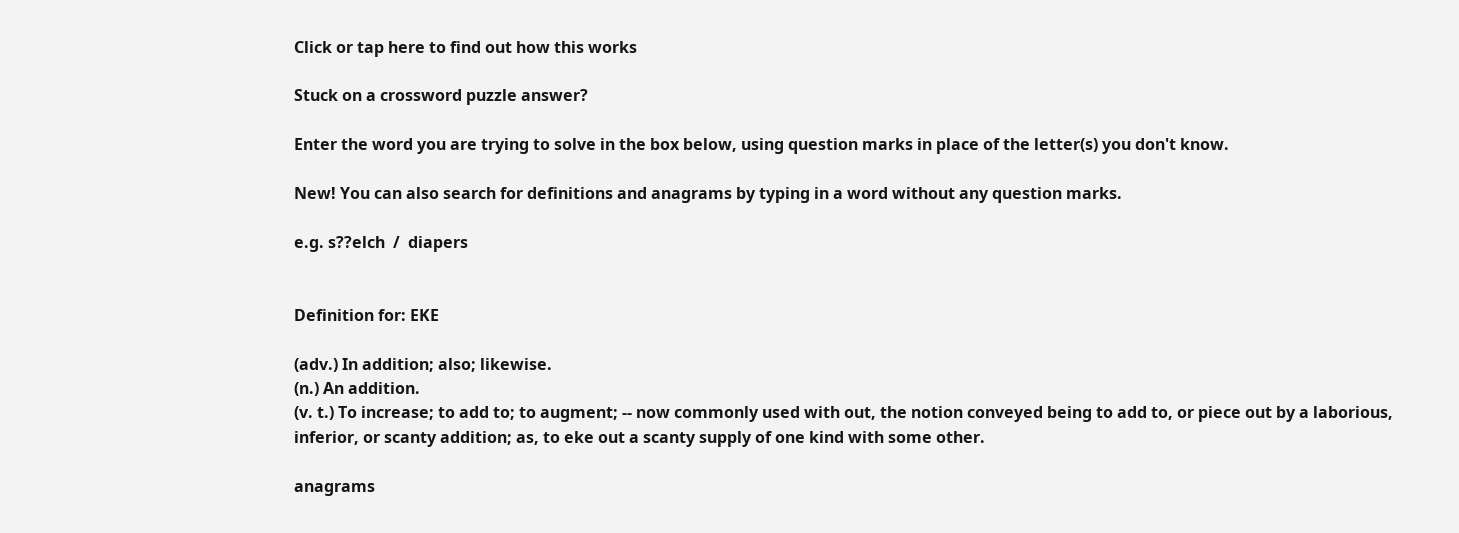Click or tap here to find out how this works

Stuck on a crossword puzzle answer?

Enter the word you are trying to solve in the box below, using question marks in place of the letter(s) you don't know.

New! You can also search for definitions and anagrams by typing in a word without any question marks.

e.g. s??elch  /  diapers


Definition for: EKE

(adv.) In addition; also; likewise.
(n.) An addition.
(v. t.) To increase; to add to; to augment; -- now commonly used with out, the notion conveyed being to add to, or piece out by a laborious, inferior, or scanty addition; as, to eke out a scanty supply of one kind with some other.

anagrams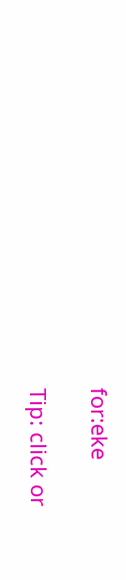for:eke

Tip: click or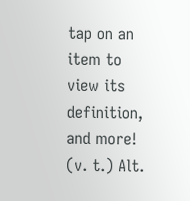tap on an item to view its definition, and more!
(v. t.) Alt.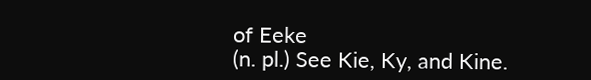of Eeke
(n. pl.) See Kie, Ky, and Kine.